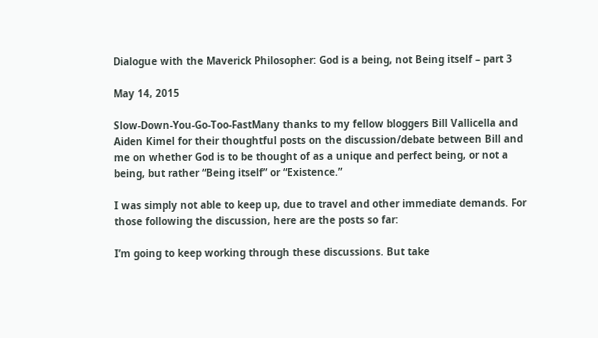Dialogue with the Maverick Philosopher: God is a being, not Being itself – part 3

May 14, 2015

Slow-Down-You-Go-Too-FastMany thanks to my fellow bloggers Bill Vallicella and Aiden Kimel for their thoughtful posts on the discussion/debate between Bill and me on whether God is to be thought of as a unique and perfect being, or not a being, but rather “Being itself” or “Existence.”

I was simply not able to keep up, due to travel and other immediate demands. For those following the discussion, here are the posts so far:

I’m going to keep working through these discussions. But take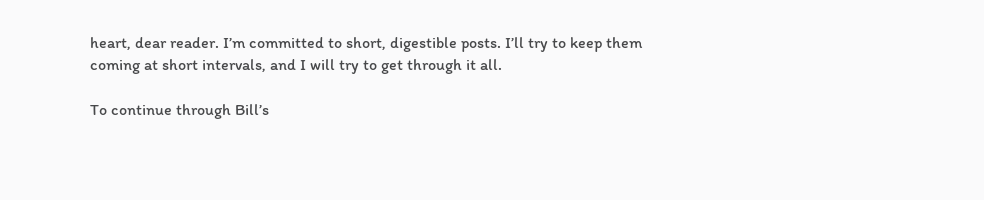heart, dear reader. I’m committed to short, digestible posts. I’ll try to keep them coming at short intervals, and I will try to get through it all.

To continue through Bill’s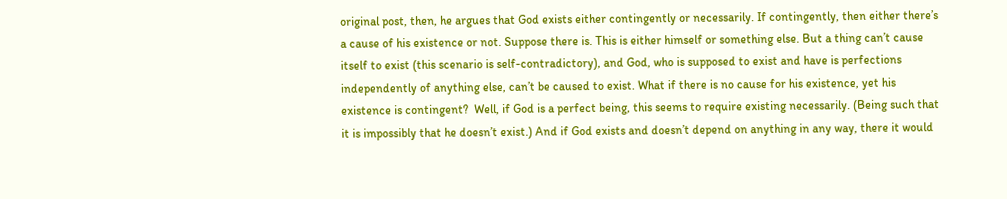original post, then, he argues that God exists either contingently or necessarily. If contingently, then either there’s a cause of his existence or not. Suppose there is. This is either himself or something else. But a thing can’t cause itself to exist (this scenario is self-contradictory), and God, who is supposed to exist and have is perfections independently of anything else, can’t be caused to exist. What if there is no cause for his existence, yet his existence is contingent?  Well, if God is a perfect being, this seems to require existing necessarily. (Being such that it is impossibly that he doesn’t exist.) And if God exists and doesn’t depend on anything in any way, there it would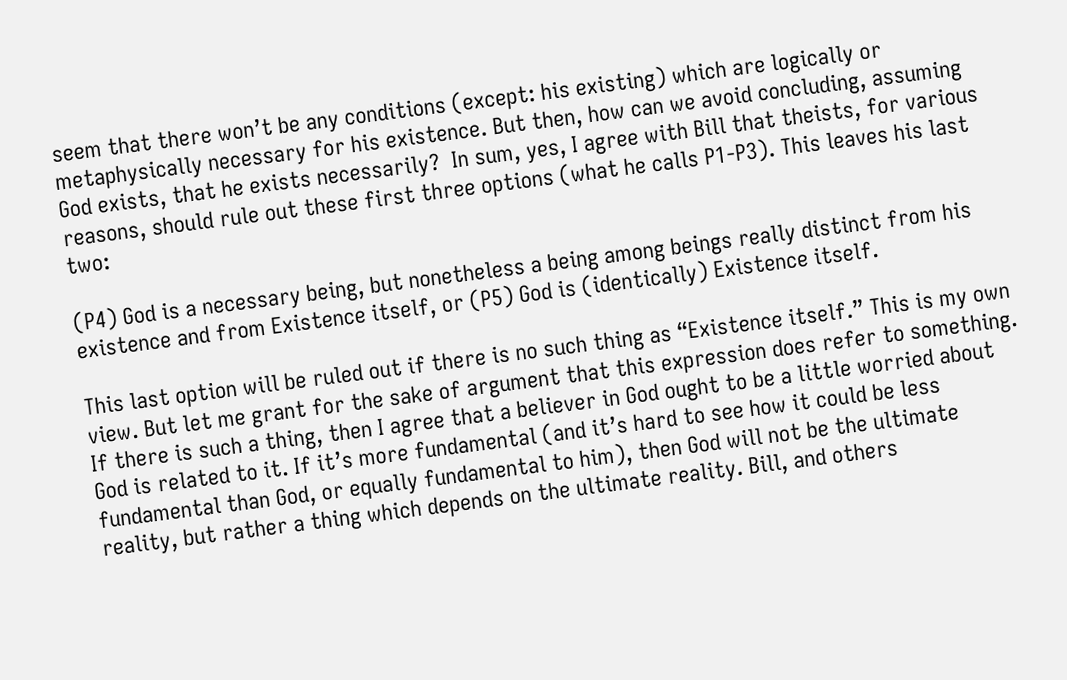seem that there won’t be any conditions (except: his existing) which are logically or metaphysically necessary for his existence. But then, how can we avoid concluding, assuming God exists, that he exists necessarily?  In sum, yes, I agree with Bill that theists, for various reasons, should rule out these first three options (what he calls P1-P3). This leaves his last two:

(P4) God is a necessary being, but nonetheless a being among beings really distinct from his existence and from Existence itself, or (P5) God is (identically) Existence itself.

This last option will be ruled out if there is no such thing as “Existence itself.” This is my own view. But let me grant for the sake of argument that this expression does refer to something. If there is such a thing, then I agree that a believer in God ought to be a little worried about God is related to it. If it’s more fundamental (and it’s hard to see how it could be less fundamental than God, or equally fundamental to him), then God will not be the ultimate reality, but rather a thing which depends on the ultimate reality. Bill, and others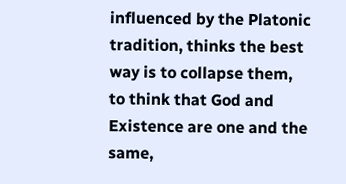influenced by the Platonic tradition, thinks the best way is to collapse them, to think that God and Existence are one and the same,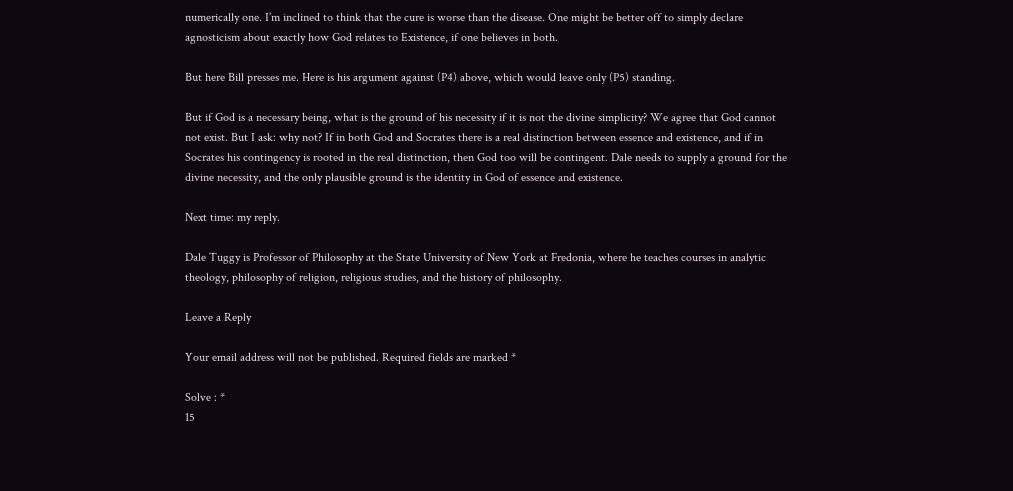numerically one. I’m inclined to think that the cure is worse than the disease. One might be better off to simply declare agnosticism about exactly how God relates to Existence, if one believes in both.

But here Bill presses me. Here is his argument against (P4) above, which would leave only (P5) standing.

But if God is a necessary being, what is the ground of his necessity if it is not the divine simplicity? We agree that God cannot not exist. But I ask: why not? If in both God and Socrates there is a real distinction between essence and existence, and if in Socrates his contingency is rooted in the real distinction, then God too will be contingent. Dale needs to supply a ground for the divine necessity, and the only plausible ground is the identity in God of essence and existence.

Next time: my reply.

Dale Tuggy is Professor of Philosophy at the State University of New York at Fredonia, where he teaches courses in analytic theology, philosophy of religion, religious studies, and the history of philosophy.

Leave a Reply

Your email address will not be published. Required fields are marked *

Solve : *
15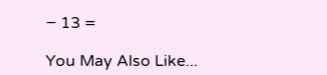− 13 =

You May Also Like...